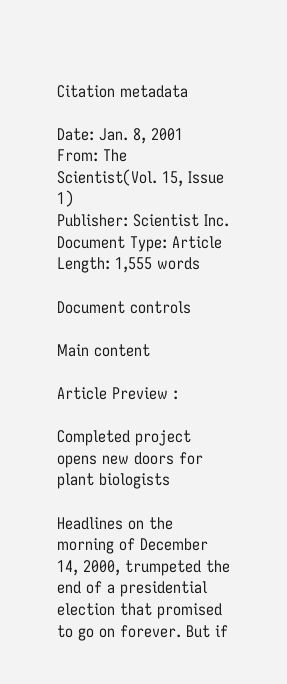Citation metadata

Date: Jan. 8, 2001
From: The Scientist(Vol. 15, Issue 1)
Publisher: Scientist Inc.
Document Type: Article
Length: 1,555 words

Document controls

Main content

Article Preview :

Completed project opens new doors for plant biologists

Headlines on the morning of December 14, 2000, trumpeted the end of a presidential election that promised to go on forever. But if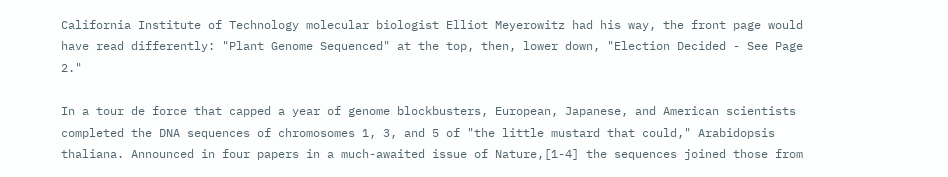California Institute of Technology molecular biologist Elliot Meyerowitz had his way, the front page would have read differently: "Plant Genome Sequenced" at the top, then, lower down, "Election Decided - See Page 2."

In a tour de force that capped a year of genome blockbusters, European, Japanese, and American scientists completed the DNA sequences of chromosomes 1, 3, and 5 of "the little mustard that could," Arabidopsis thaliana. Announced in four papers in a much-awaited issue of Nature,[1-4] the sequences joined those from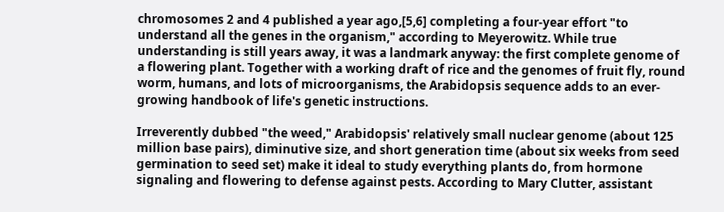chromosomes 2 and 4 published a year ago,[5,6] completing a four-year effort "to understand all the genes in the organism," according to Meyerowitz. While true understanding is still years away, it was a landmark anyway: the first complete genome of a flowering plant. Together with a working draft of rice and the genomes of fruit fly, round worm, humans, and lots of microorganisms, the Arabidopsis sequence adds to an ever-growing handbook of life's genetic instructions.

Irreverently dubbed "the weed," Arabidopsis' relatively small nuclear genome (about 125 million base pairs), diminutive size, and short generation time (about six weeks from seed germination to seed set) make it ideal to study everything plants do, from hormone signaling and flowering to defense against pests. According to Mary Clutter, assistant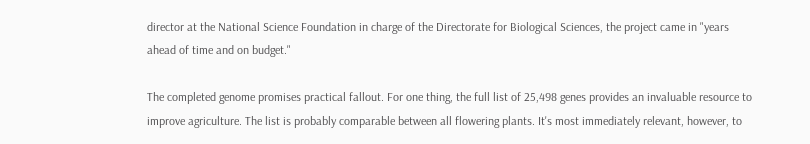director at the National Science Foundation in charge of the Directorate for Biological Sciences, the project came in "years ahead of time and on budget."

The completed genome promises practical fallout. For one thing, the full list of 25,498 genes provides an invaluable resource to improve agriculture. The list is probably comparable between all flowering plants. It's most immediately relevant, however, to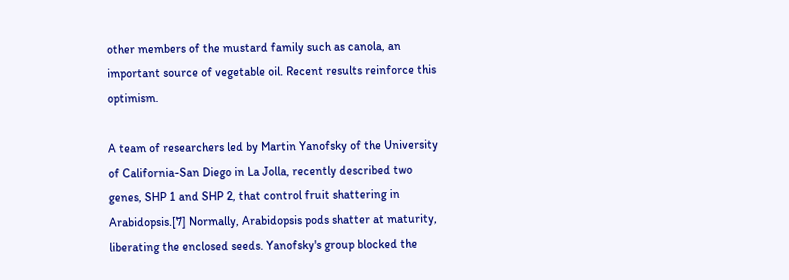other members of the mustard family such as canola, an important source of vegetable oil. Recent results reinforce this optimism.

A team of researchers led by Martin Yanofsky of the University of California-San Diego in La Jolla, recently described two genes, SHP 1 and SHP 2, that control fruit shattering in Arabidopsis.[7] Normally, Arabidopsis pods shatter at maturity, liberating the enclosed seeds. Yanofsky's group blocked the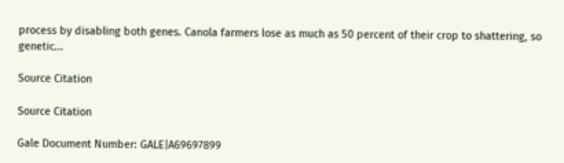process by disabling both genes. Canola farmers lose as much as 50 percent of their crop to shattering, so genetic...

Source Citation

Source Citation

Gale Document Number: GALE|A69697899